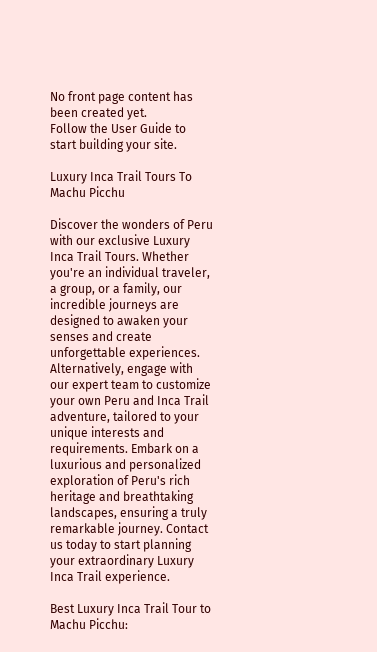No front page content has been created yet.
Follow the User Guide to start building your site.

Luxury Inca Trail Tours To Machu Picchu

Discover the wonders of Peru with our exclusive Luxury Inca Trail Tours. Whether you're an individual traveler, a group, or a family, our incredible journeys are designed to awaken your senses and create unforgettable experiences. Alternatively, engage with our expert team to customize your own Peru and Inca Trail adventure, tailored to your unique interests and requirements. Embark on a luxurious and personalized exploration of Peru's rich heritage and breathtaking landscapes, ensuring a truly remarkable journey. Contact us today to start planning your extraordinary Luxury Inca Trail experience.

Best Luxury Inca Trail Tour to Machu Picchu: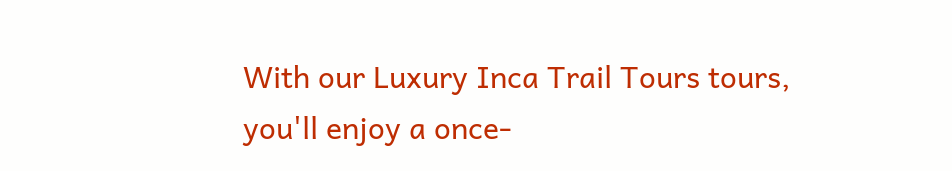With our Luxury Inca Trail Tours tours, you'll enjoy a once-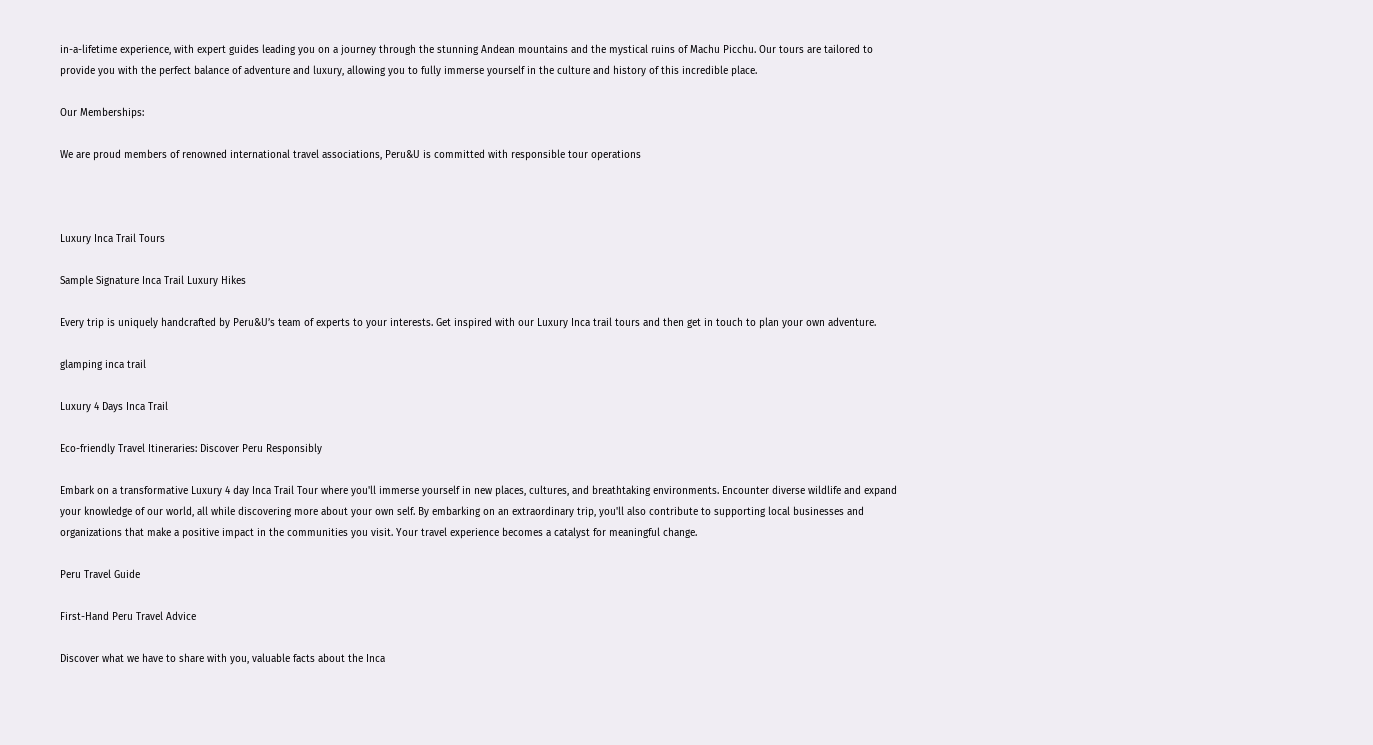in-a-lifetime experience, with expert guides leading you on a journey through the stunning Andean mountains and the mystical ruins of Machu Picchu. Our tours are tailored to provide you with the perfect balance of adventure and luxury, allowing you to fully immerse yourself in the culture and history of this incredible place.

Our Memberships:

We are proud members of renowned international travel associations, Peru&U is committed with responsible tour operations



Luxury Inca Trail Tours

Sample Signature Inca Trail Luxury Hikes

Every trip is uniquely handcrafted by Peru&U’s team of experts to your interests. Get inspired with our Luxury Inca trail tours and then get in touch to plan your own adventure.

glamping inca trail

Luxury 4 Days Inca Trail

Eco-friendly Travel Itineraries: Discover Peru Responsibly

Embark on a transformative Luxury 4 day Inca Trail Tour where you'll immerse yourself in new places, cultures, and breathtaking environments. Encounter diverse wildlife and expand your knowledge of our world, all while discovering more about your own self. By embarking on an extraordinary trip, you'll also contribute to supporting local businesses and organizations that make a positive impact in the communities you visit. Your travel experience becomes a catalyst for meaningful change.

Peru Travel Guide

First-Hand Peru Travel Advice

Discover what we have to share with you, valuable facts about the Inca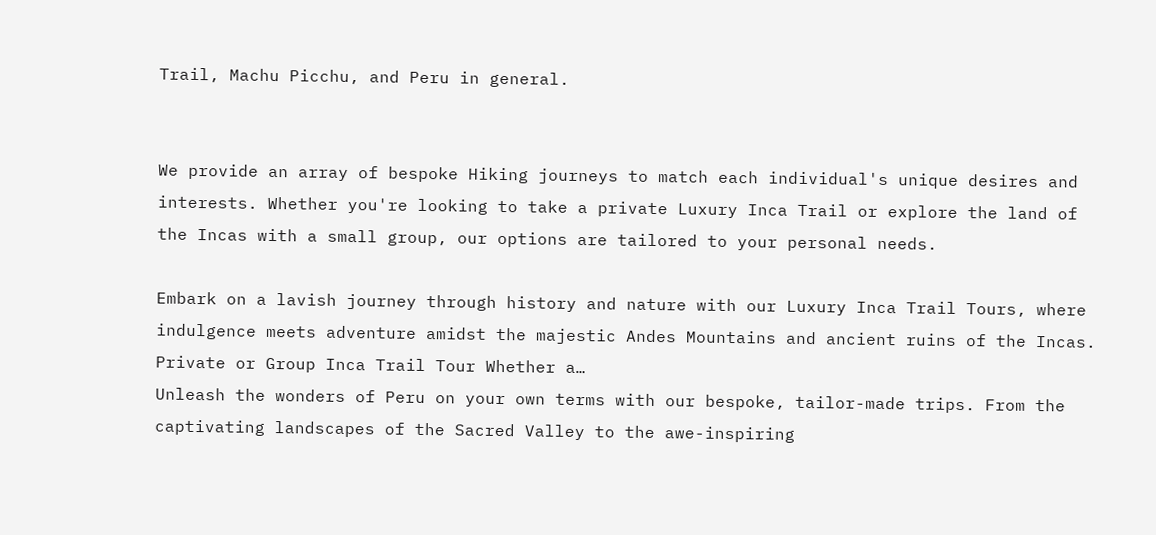Trail, Machu Picchu, and Peru in general.


We provide an array of bespoke Hiking journeys to match each individual's unique desires and interests. Whether you're looking to take a private Luxury Inca Trail or explore the land of the Incas with a small group, our options are tailored to your personal needs.

Embark on a lavish journey through history and nature with our Luxury Inca Trail Tours, where indulgence meets adventure amidst the majestic Andes Mountains and ancient ruins of the Incas.    Private or Group Inca Trail Tour Whether a…
Unleash the wonders of Peru on your own terms with our bespoke, tailor-made trips. From the captivating landscapes of the Sacred Valley to the awe-inspiring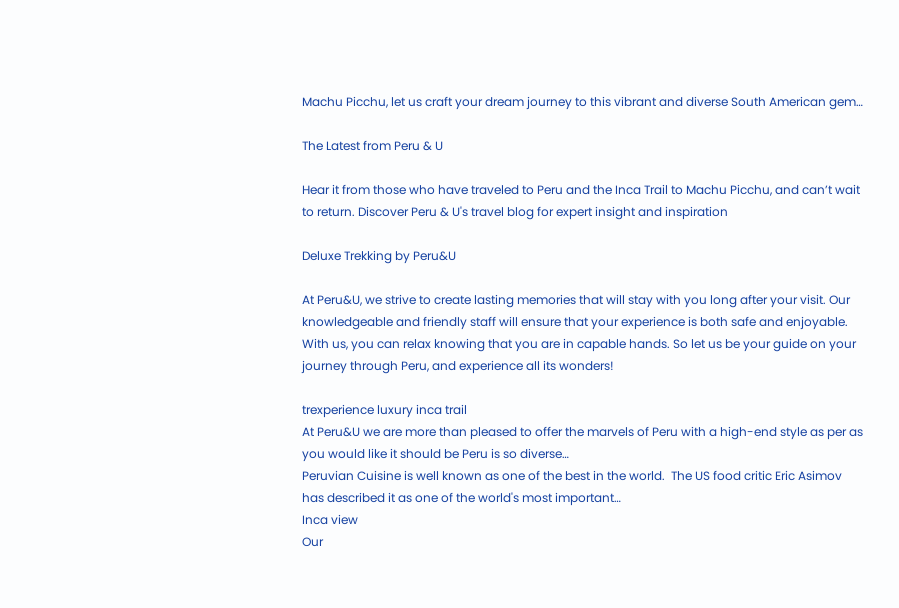Machu Picchu, let us craft your dream journey to this vibrant and diverse South American gem…

The Latest from Peru & U

Hear it from those who have traveled to Peru and the Inca Trail to Machu Picchu, and can’t wait to return. Discover Peru & U's travel blog for expert insight and inspiration

Deluxe Trekking by Peru&U

At Peru&U, we strive to create lasting memories that will stay with you long after your visit. Our knowledgeable and friendly staff will ensure that your experience is both safe and enjoyable. With us, you can relax knowing that you are in capable hands. So let us be your guide on your journey through Peru, and experience all its wonders!

trexperience luxury inca trail
At Peru&U we are more than pleased to offer the marvels of Peru with a high-end style as per as you would like it should be Peru is so diverse…
Peruvian Cuisine is well known as one of the best in the world.  The US food critic Eric Asimov has described it as one of the world's most important…
Inca view
Our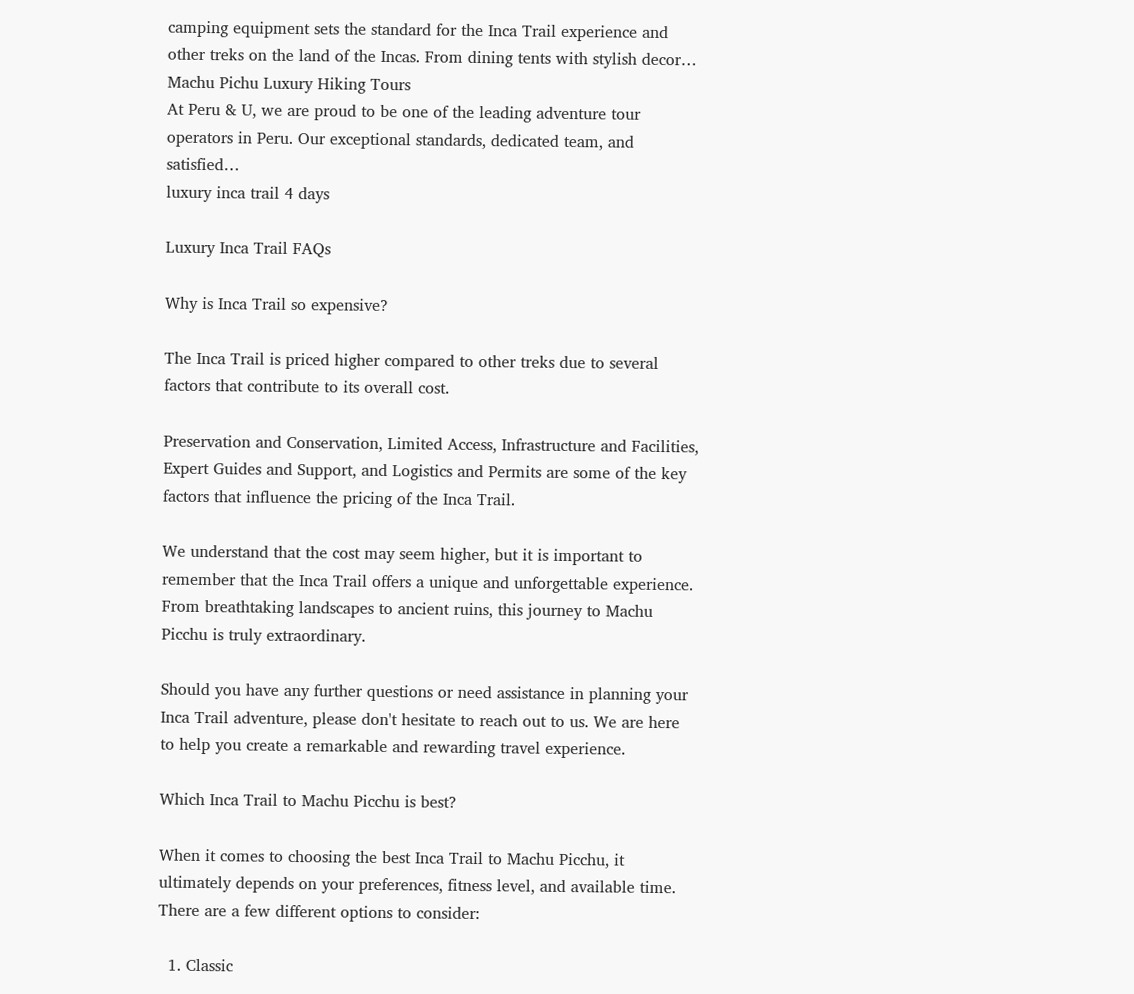camping equipment sets the standard for the Inca Trail experience and other treks on the land of the Incas. From dining tents with stylish decor…
Machu Pichu Luxury Hiking Tours
At Peru & U, we are proud to be one of the leading adventure tour operators in Peru. Our exceptional standards, dedicated team, and satisfied…
luxury inca trail 4 days

Luxury Inca Trail FAQs

Why is Inca Trail so expensive?

The Inca Trail is priced higher compared to other treks due to several factors that contribute to its overall cost.

Preservation and Conservation, Limited Access, Infrastructure and Facilities, Expert Guides and Support, and Logistics and Permits are some of the key factors that influence the pricing of the Inca Trail.

We understand that the cost may seem higher, but it is important to remember that the Inca Trail offers a unique and unforgettable experience. From breathtaking landscapes to ancient ruins, this journey to Machu Picchu is truly extraordinary.

Should you have any further questions or need assistance in planning your Inca Trail adventure, please don't hesitate to reach out to us. We are here to help you create a remarkable and rewarding travel experience.

Which Inca Trail to Machu Picchu is best?

When it comes to choosing the best Inca Trail to Machu Picchu, it ultimately depends on your preferences, fitness level, and available time. There are a few different options to consider:

  1. Classic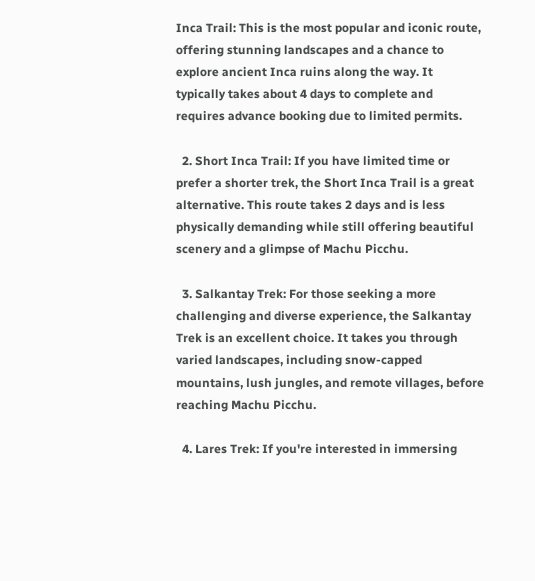Inca Trail: This is the most popular and iconic route, offering stunning landscapes and a chance to explore ancient Inca ruins along the way. It typically takes about 4 days to complete and requires advance booking due to limited permits.

  2. Short Inca Trail: If you have limited time or prefer a shorter trek, the Short Inca Trail is a great alternative. This route takes 2 days and is less physically demanding while still offering beautiful scenery and a glimpse of Machu Picchu.

  3. Salkantay Trek: For those seeking a more challenging and diverse experience, the Salkantay Trek is an excellent choice. It takes you through varied landscapes, including snow-capped mountains, lush jungles, and remote villages, before reaching Machu Picchu.

  4. Lares Trek: If you're interested in immersing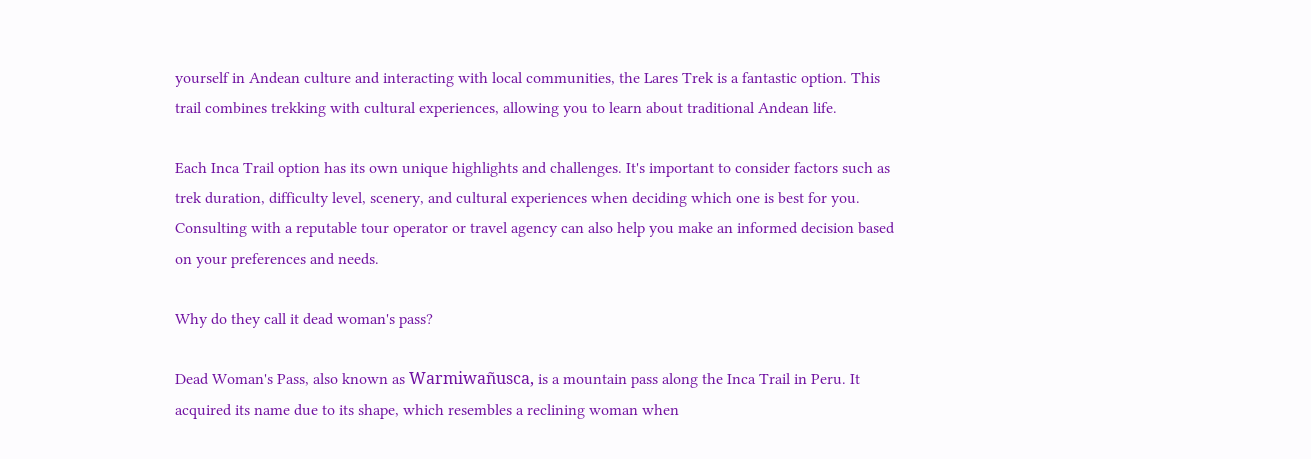yourself in Andean culture and interacting with local communities, the Lares Trek is a fantastic option. This trail combines trekking with cultural experiences, allowing you to learn about traditional Andean life.

Each Inca Trail option has its own unique highlights and challenges. It's important to consider factors such as trek duration, difficulty level, scenery, and cultural experiences when deciding which one is best for you. Consulting with a reputable tour operator or travel agency can also help you make an informed decision based on your preferences and needs.

Why do they call it dead woman's pass?

Dead Woman's Pass, also known as Warmiwañusca, is a mountain pass along the Inca Trail in Peru. It acquired its name due to its shape, which resembles a reclining woman when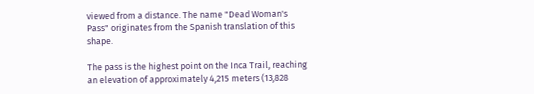viewed from a distance. The name "Dead Woman's Pass" originates from the Spanish translation of this shape.

The pass is the highest point on the Inca Trail, reaching an elevation of approximately 4,215 meters (13,828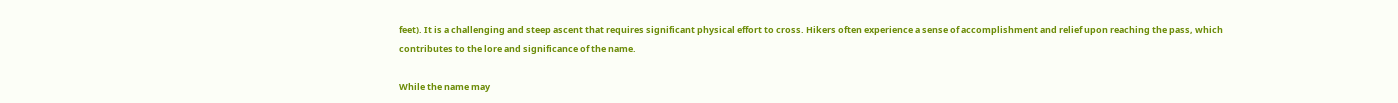feet). It is a challenging and steep ascent that requires significant physical effort to cross. Hikers often experience a sense of accomplishment and relief upon reaching the pass, which contributes to the lore and significance of the name.

While the name may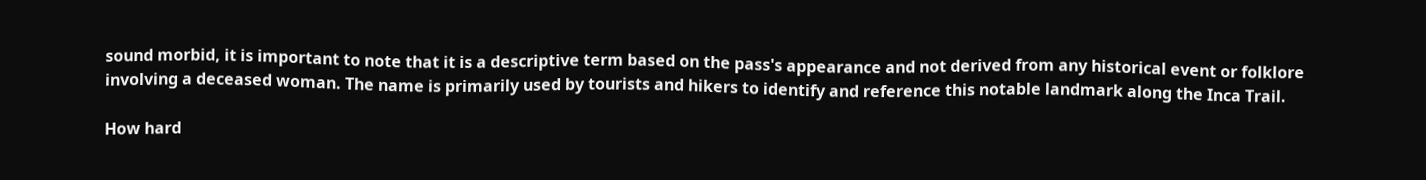sound morbid, it is important to note that it is a descriptive term based on the pass's appearance and not derived from any historical event or folklore involving a deceased woman. The name is primarily used by tourists and hikers to identify and reference this notable landmark along the Inca Trail.

How hard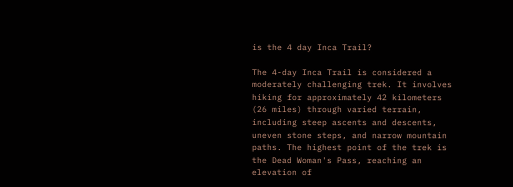is the 4 day Inca Trail?

The 4-day Inca Trail is considered a moderately challenging trek. It involves hiking for approximately 42 kilometers (26 miles) through varied terrain, including steep ascents and descents, uneven stone steps, and narrow mountain paths. The highest point of the trek is the Dead Woman's Pass, reaching an elevation of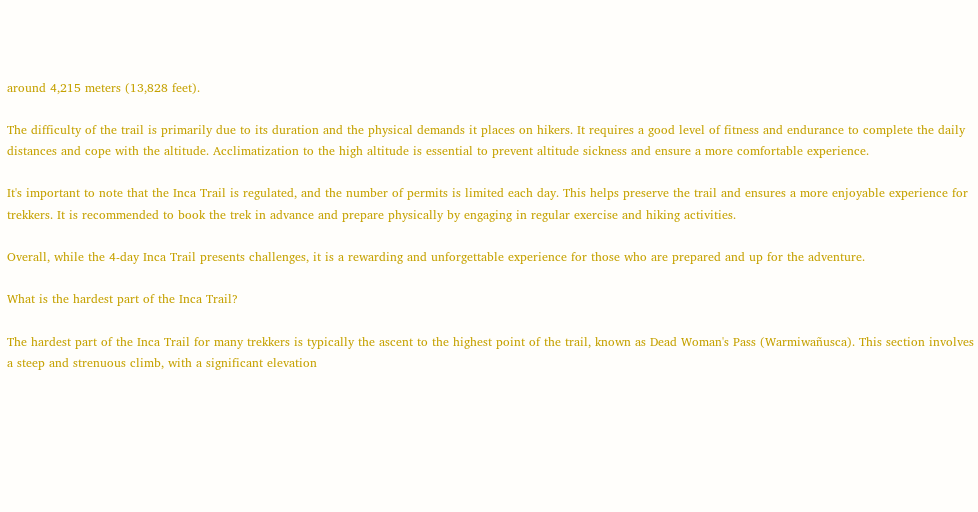around 4,215 meters (13,828 feet).

The difficulty of the trail is primarily due to its duration and the physical demands it places on hikers. It requires a good level of fitness and endurance to complete the daily distances and cope with the altitude. Acclimatization to the high altitude is essential to prevent altitude sickness and ensure a more comfortable experience.

It's important to note that the Inca Trail is regulated, and the number of permits is limited each day. This helps preserve the trail and ensures a more enjoyable experience for trekkers. It is recommended to book the trek in advance and prepare physically by engaging in regular exercise and hiking activities.

Overall, while the 4-day Inca Trail presents challenges, it is a rewarding and unforgettable experience for those who are prepared and up for the adventure.

What is the hardest part of the Inca Trail?

The hardest part of the Inca Trail for many trekkers is typically the ascent to the highest point of the trail, known as Dead Woman's Pass (Warmiwañusca). This section involves a steep and strenuous climb, with a significant elevation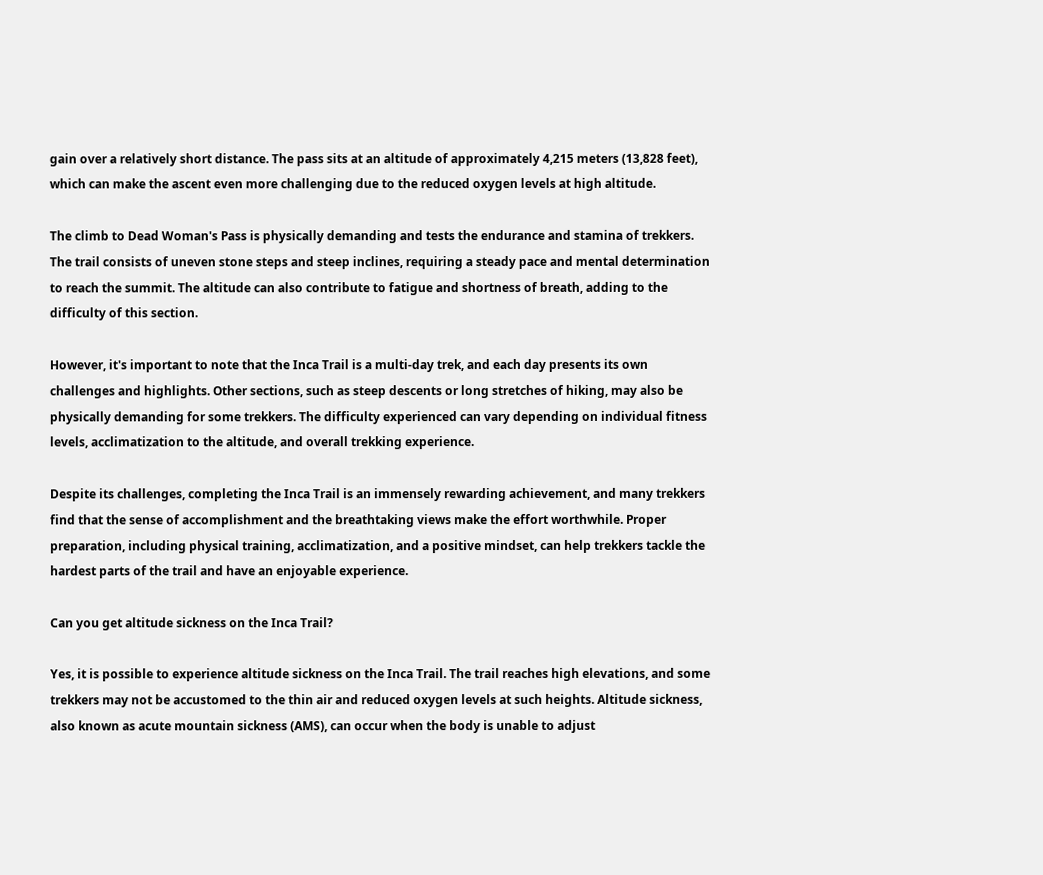gain over a relatively short distance. The pass sits at an altitude of approximately 4,215 meters (13,828 feet), which can make the ascent even more challenging due to the reduced oxygen levels at high altitude.

The climb to Dead Woman's Pass is physically demanding and tests the endurance and stamina of trekkers. The trail consists of uneven stone steps and steep inclines, requiring a steady pace and mental determination to reach the summit. The altitude can also contribute to fatigue and shortness of breath, adding to the difficulty of this section.

However, it's important to note that the Inca Trail is a multi-day trek, and each day presents its own challenges and highlights. Other sections, such as steep descents or long stretches of hiking, may also be physically demanding for some trekkers. The difficulty experienced can vary depending on individual fitness levels, acclimatization to the altitude, and overall trekking experience.

Despite its challenges, completing the Inca Trail is an immensely rewarding achievement, and many trekkers find that the sense of accomplishment and the breathtaking views make the effort worthwhile. Proper preparation, including physical training, acclimatization, and a positive mindset, can help trekkers tackle the hardest parts of the trail and have an enjoyable experience.

Can you get altitude sickness on the Inca Trail?

Yes, it is possible to experience altitude sickness on the Inca Trail. The trail reaches high elevations, and some trekkers may not be accustomed to the thin air and reduced oxygen levels at such heights. Altitude sickness, also known as acute mountain sickness (AMS), can occur when the body is unable to adjust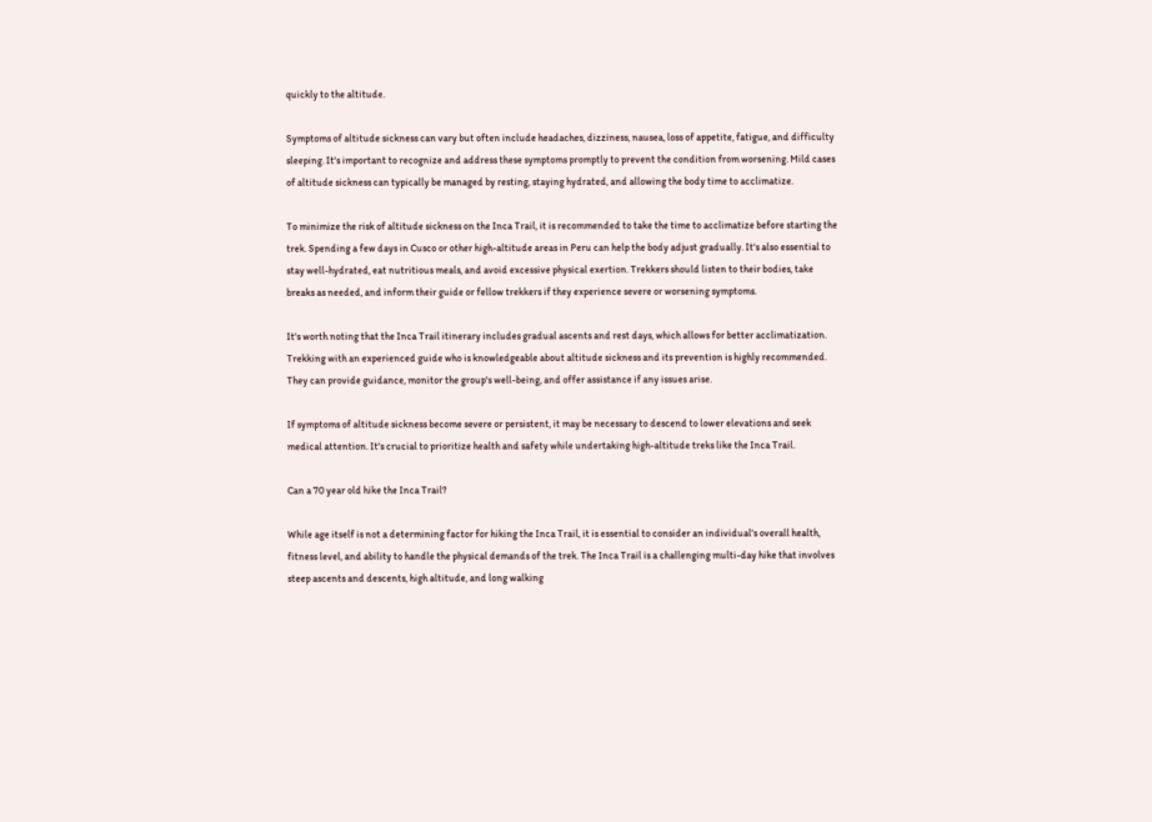quickly to the altitude.

Symptoms of altitude sickness can vary but often include headaches, dizziness, nausea, loss of appetite, fatigue, and difficulty sleeping. It's important to recognize and address these symptoms promptly to prevent the condition from worsening. Mild cases of altitude sickness can typically be managed by resting, staying hydrated, and allowing the body time to acclimatize.

To minimize the risk of altitude sickness on the Inca Trail, it is recommended to take the time to acclimatize before starting the trek. Spending a few days in Cusco or other high-altitude areas in Peru can help the body adjust gradually. It's also essential to stay well-hydrated, eat nutritious meals, and avoid excessive physical exertion. Trekkers should listen to their bodies, take breaks as needed, and inform their guide or fellow trekkers if they experience severe or worsening symptoms.

It's worth noting that the Inca Trail itinerary includes gradual ascents and rest days, which allows for better acclimatization. Trekking with an experienced guide who is knowledgeable about altitude sickness and its prevention is highly recommended. They can provide guidance, monitor the group's well-being, and offer assistance if any issues arise.

If symptoms of altitude sickness become severe or persistent, it may be necessary to descend to lower elevations and seek medical attention. It's crucial to prioritize health and safety while undertaking high-altitude treks like the Inca Trail.

Can a 70 year old hike the Inca Trail?

While age itself is not a determining factor for hiking the Inca Trail, it is essential to consider an individual's overall health, fitness level, and ability to handle the physical demands of the trek. The Inca Trail is a challenging multi-day hike that involves steep ascents and descents, high altitude, and long walking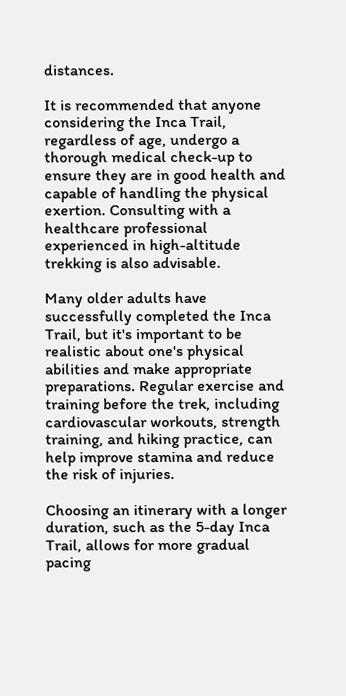distances.

It is recommended that anyone considering the Inca Trail, regardless of age, undergo a thorough medical check-up to ensure they are in good health and capable of handling the physical exertion. Consulting with a healthcare professional experienced in high-altitude trekking is also advisable.

Many older adults have successfully completed the Inca Trail, but it's important to be realistic about one's physical abilities and make appropriate preparations. Regular exercise and training before the trek, including cardiovascular workouts, strength training, and hiking practice, can help improve stamina and reduce the risk of injuries.

Choosing an itinerary with a longer duration, such as the 5-day Inca Trail, allows for more gradual pacing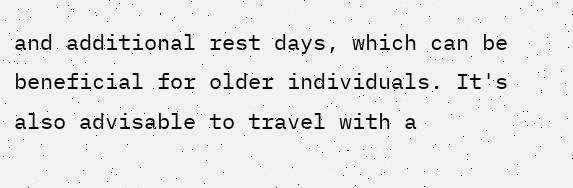and additional rest days, which can be beneficial for older individuals. It's also advisable to travel with a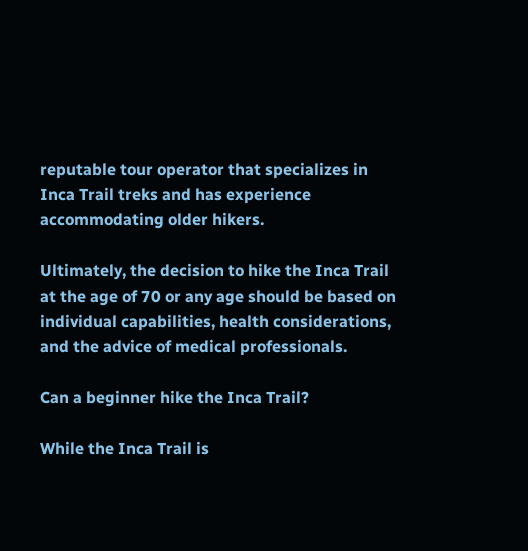reputable tour operator that specializes in Inca Trail treks and has experience accommodating older hikers.

Ultimately, the decision to hike the Inca Trail at the age of 70 or any age should be based on individual capabilities, health considerations, and the advice of medical professionals.

Can a beginner hike the Inca Trail?

While the Inca Trail is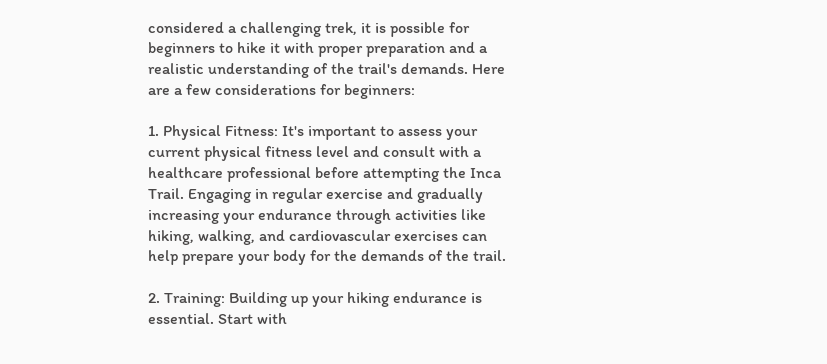considered a challenging trek, it is possible for beginners to hike it with proper preparation and a realistic understanding of the trail's demands. Here are a few considerations for beginners:

1. Physical Fitness: It's important to assess your current physical fitness level and consult with a healthcare professional before attempting the Inca Trail. Engaging in regular exercise and gradually increasing your endurance through activities like hiking, walking, and cardiovascular exercises can help prepare your body for the demands of the trail.

2. Training: Building up your hiking endurance is essential. Start with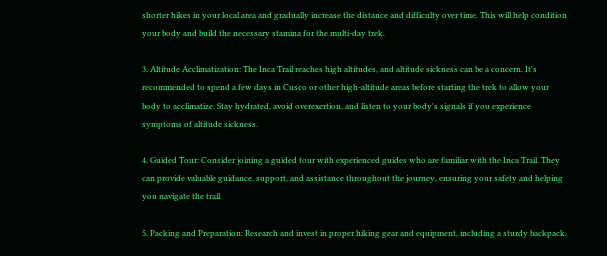shorter hikes in your local area and gradually increase the distance and difficulty over time. This will help condition your body and build the necessary stamina for the multi-day trek.

3. Altitude Acclimatization: The Inca Trail reaches high altitudes, and altitude sickness can be a concern. It's recommended to spend a few days in Cusco or other high-altitude areas before starting the trek to allow your body to acclimatize. Stay hydrated, avoid overexertion, and listen to your body's signals if you experience symptoms of altitude sickness.

4. Guided Tour: Consider joining a guided tour with experienced guides who are familiar with the Inca Trail. They can provide valuable guidance, support, and assistance throughout the journey, ensuring your safety and helping you navigate the trail.

5. Packing and Preparation: Research and invest in proper hiking gear and equipment, including a sturdy backpack,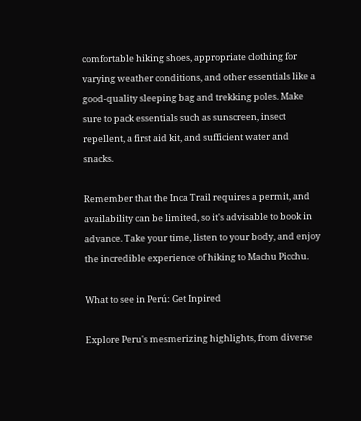comfortable hiking shoes, appropriate clothing for varying weather conditions, and other essentials like a good-quality sleeping bag and trekking poles. Make sure to pack essentials such as sunscreen, insect repellent, a first aid kit, and sufficient water and snacks.

Remember that the Inca Trail requires a permit, and availability can be limited, so it's advisable to book in advance. Take your time, listen to your body, and enjoy the incredible experience of hiking to Machu Picchu.

What to see in Perú: Get Inpired

Explore Peru's mesmerizing highlights, from diverse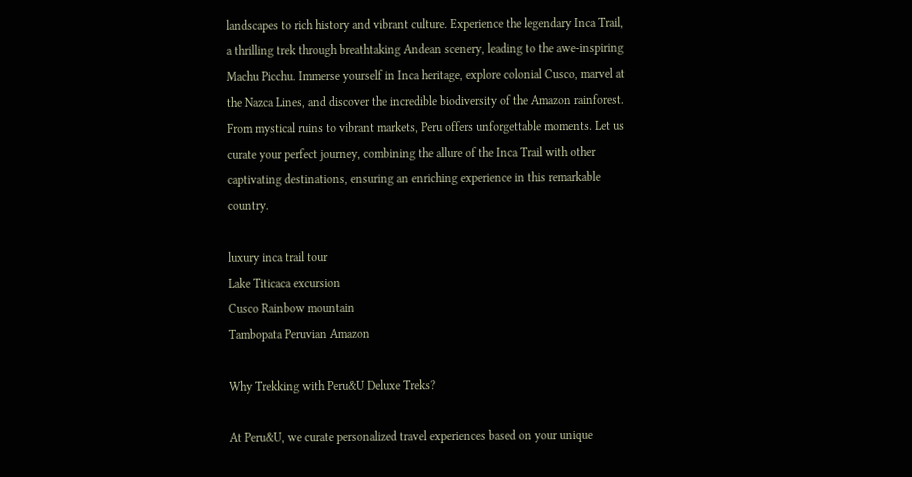landscapes to rich history and vibrant culture. Experience the legendary Inca Trail, a thrilling trek through breathtaking Andean scenery, leading to the awe-inspiring Machu Picchu. Immerse yourself in Inca heritage, explore colonial Cusco, marvel at the Nazca Lines, and discover the incredible biodiversity of the Amazon rainforest. From mystical ruins to vibrant markets, Peru offers unforgettable moments. Let us curate your perfect journey, combining the allure of the Inca Trail with other captivating destinations, ensuring an enriching experience in this remarkable country.

luxury inca trail tour
Lake Titicaca excursion
Cusco Rainbow mountain
Tambopata Peruvian Amazon

Why Trekking with Peru&U Deluxe Treks?

At Peru&U, we curate personalized travel experiences based on your unique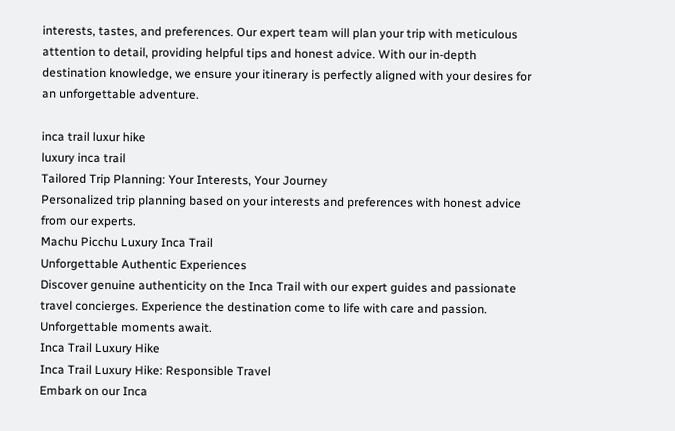interests, tastes, and preferences. Our expert team will plan your trip with meticulous attention to detail, providing helpful tips and honest advice. With our in-depth destination knowledge, we ensure your itinerary is perfectly aligned with your desires for an unforgettable adventure.

inca trail luxur hike
luxury inca trail
Tailored Trip Planning: Your Interests, Your Journey
Personalized trip planning based on your interests and preferences with honest advice from our experts.
Machu Picchu Luxury Inca Trail
Unforgettable Authentic Experiences
Discover genuine authenticity on the Inca Trail with our expert guides and passionate travel concierges. Experience the destination come to life with care and passion. Unforgettable moments await.
Inca Trail Luxury Hike
Inca Trail Luxury Hike: Responsible Travel
Embark on our Inca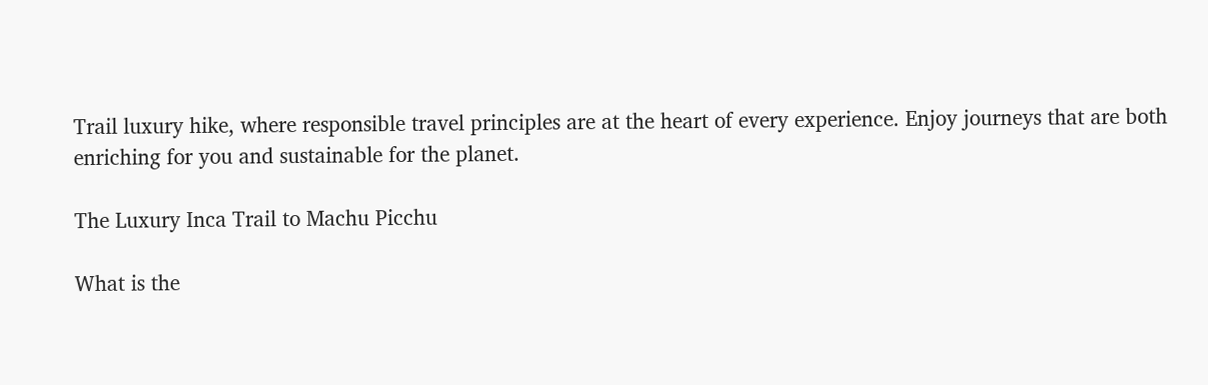Trail luxury hike, where responsible travel principles are at the heart of every experience. Enjoy journeys that are both enriching for you and sustainable for the planet.

The Luxury Inca Trail to Machu Picchu

What is the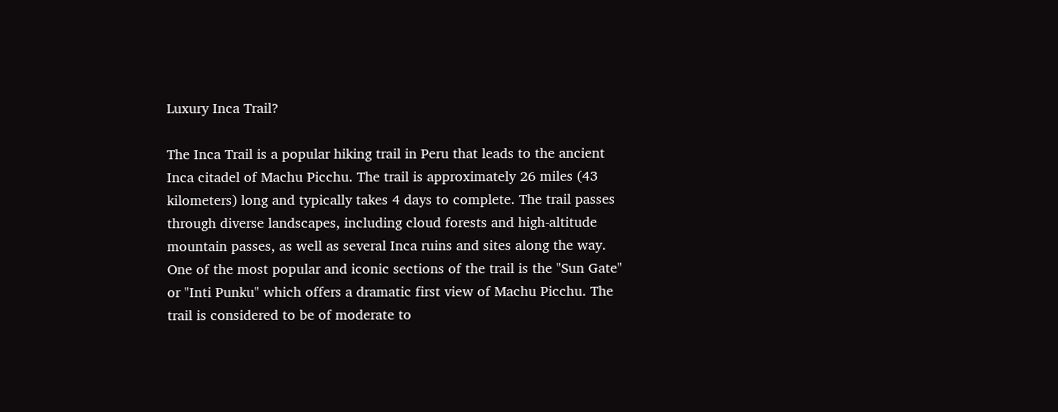Luxury Inca Trail?

The Inca Trail is a popular hiking trail in Peru that leads to the ancient Inca citadel of Machu Picchu. The trail is approximately 26 miles (43 kilometers) long and typically takes 4 days to complete. The trail passes through diverse landscapes, including cloud forests and high-altitude mountain passes, as well as several Inca ruins and sites along the way. One of the most popular and iconic sections of the trail is the "Sun Gate" or "Inti Punku" which offers a dramatic first view of Machu Picchu. The trail is considered to be of moderate to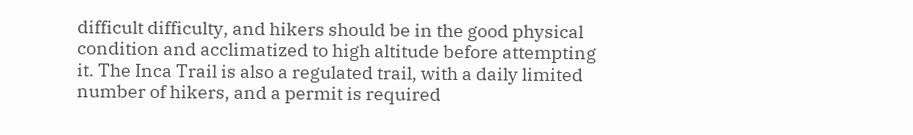difficult difficulty, and hikers should be in the good physical condition and acclimatized to high altitude before attempting it. The Inca Trail is also a regulated trail, with a daily limited number of hikers, and a permit is required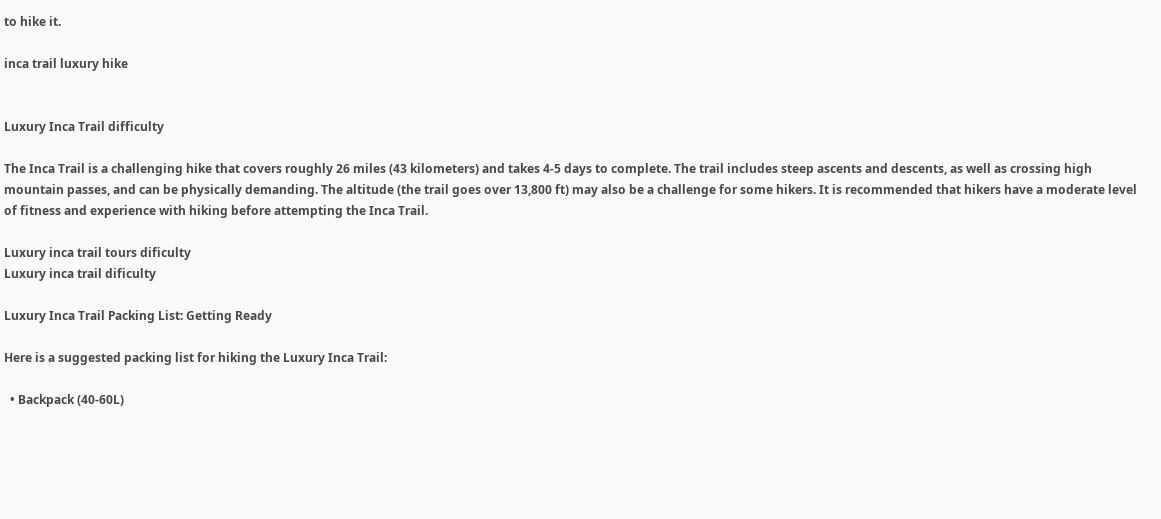to hike it.

inca trail luxury hike


Luxury Inca Trail difficulty

The Inca Trail is a challenging hike that covers roughly 26 miles (43 kilometers) and takes 4-5 days to complete. The trail includes steep ascents and descents, as well as crossing high mountain passes, and can be physically demanding. The altitude (the trail goes over 13,800 ft) may also be a challenge for some hikers. It is recommended that hikers have a moderate level of fitness and experience with hiking before attempting the Inca Trail.

Luxury inca trail tours dificulty
Luxury inca trail dificulty

Luxury Inca Trail Packing List: Getting Ready

Here is a suggested packing list for hiking the Luxury Inca Trail:

  • Backpack (40-60L)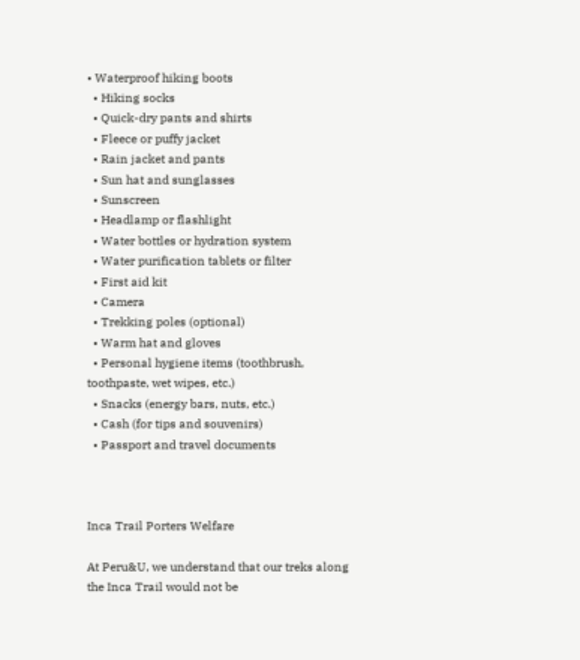• Waterproof hiking boots
  • Hiking socks
  • Quick-dry pants and shirts
  • Fleece or puffy jacket
  • Rain jacket and pants
  • Sun hat and sunglasses
  • Sunscreen
  • Headlamp or flashlight
  • Water bottles or hydration system
  • Water purification tablets or filter
  • First aid kit
  • Camera
  • Trekking poles (optional)
  • Warm hat and gloves
  • Personal hygiene items (toothbrush, toothpaste, wet wipes, etc.)
  • Snacks (energy bars, nuts, etc.)
  • Cash (for tips and souvenirs)
  • Passport and travel documents



Inca Trail Porters Welfare

At Peru&U, we understand that our treks along the Inca Trail would not be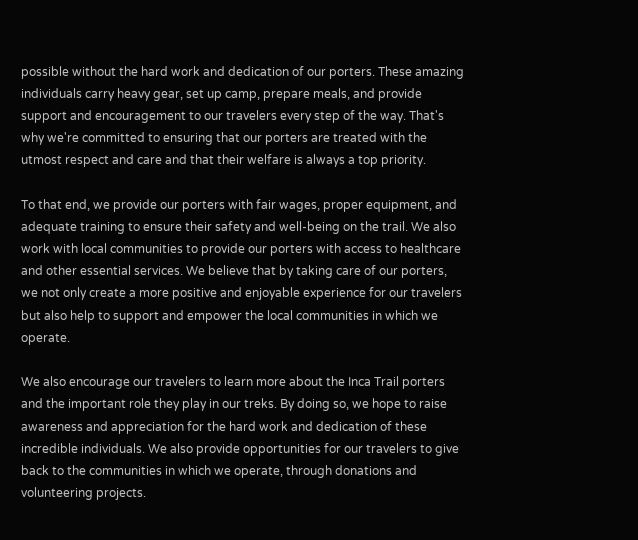possible without the hard work and dedication of our porters. These amazing individuals carry heavy gear, set up camp, prepare meals, and provide support and encouragement to our travelers every step of the way. That's why we're committed to ensuring that our porters are treated with the utmost respect and care and that their welfare is always a top priority.

To that end, we provide our porters with fair wages, proper equipment, and adequate training to ensure their safety and well-being on the trail. We also work with local communities to provide our porters with access to healthcare and other essential services. We believe that by taking care of our porters, we not only create a more positive and enjoyable experience for our travelers but also help to support and empower the local communities in which we operate.

We also encourage our travelers to learn more about the Inca Trail porters and the important role they play in our treks. By doing so, we hope to raise awareness and appreciation for the hard work and dedication of these incredible individuals. We also provide opportunities for our travelers to give back to the communities in which we operate, through donations and volunteering projects.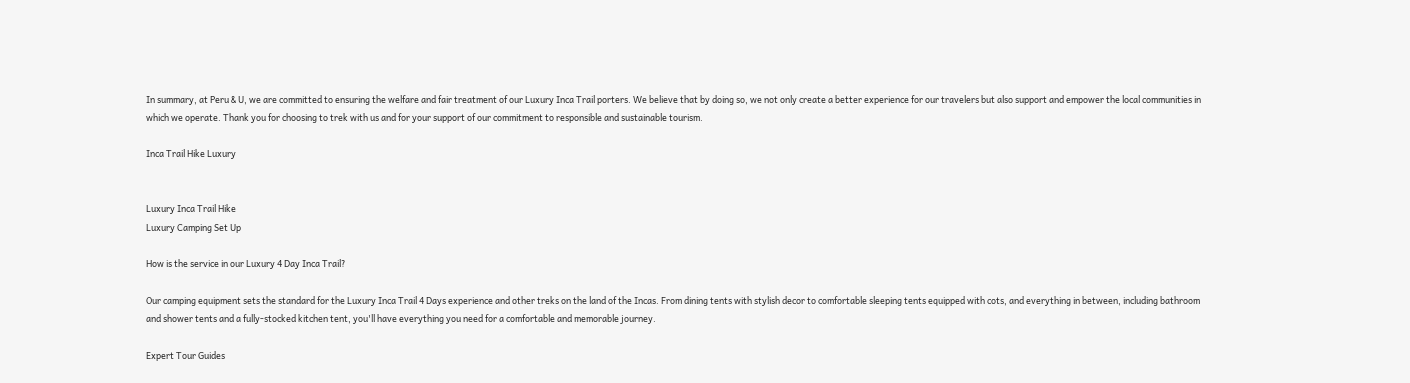In summary, at Peru & U, we are committed to ensuring the welfare and fair treatment of our Luxury Inca Trail porters. We believe that by doing so, we not only create a better experience for our travelers but also support and empower the local communities in which we operate. Thank you for choosing to trek with us and for your support of our commitment to responsible and sustainable tourism.

Inca Trail Hike Luxury


Luxury Inca Trail Hike
Luxury Camping Set Up

How is the service in our Luxury 4 Day Inca Trail?

Our camping equipment sets the standard for the Luxury Inca Trail 4 Days experience and other treks on the land of the Incas. From dining tents with stylish decor to comfortable sleeping tents equipped with cots, and everything in between, including bathroom and shower tents and a fully-stocked kitchen tent, you'll have everything you need for a comfortable and memorable journey.

Expert Tour Guides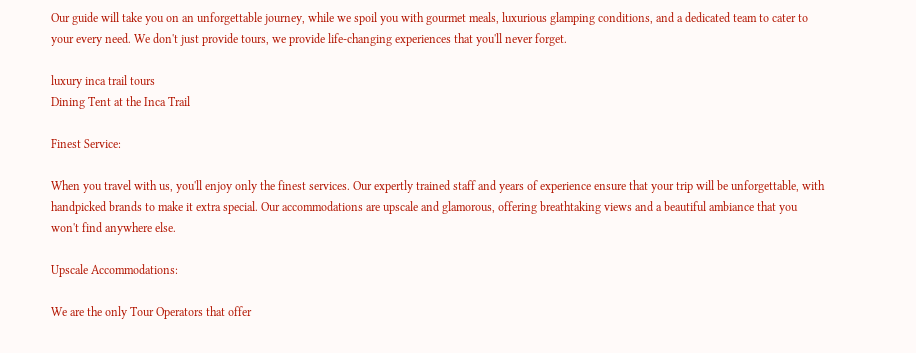Our guide will take you on an unforgettable journey, while we spoil you with gourmet meals, luxurious glamping conditions, and a dedicated team to cater to your every need. We don't just provide tours, we provide life-changing experiences that you'll never forget.

luxury inca trail tours
Dining Tent at the Inca Trail

Finest Service:

When you travel with us, you'll enjoy only the finest services. Our expertly trained staff and years of experience ensure that your trip will be unforgettable, with handpicked brands to make it extra special. Our accommodations are upscale and glamorous, offering breathtaking views and a beautiful ambiance that you won't find anywhere else.

Upscale Accommodations:

We are the only Tour Operators that offer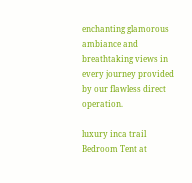enchanting glamorous ambiance and breathtaking views in every journey provided by our flawless direct operation.

luxury inca trail
Bedroom Tent at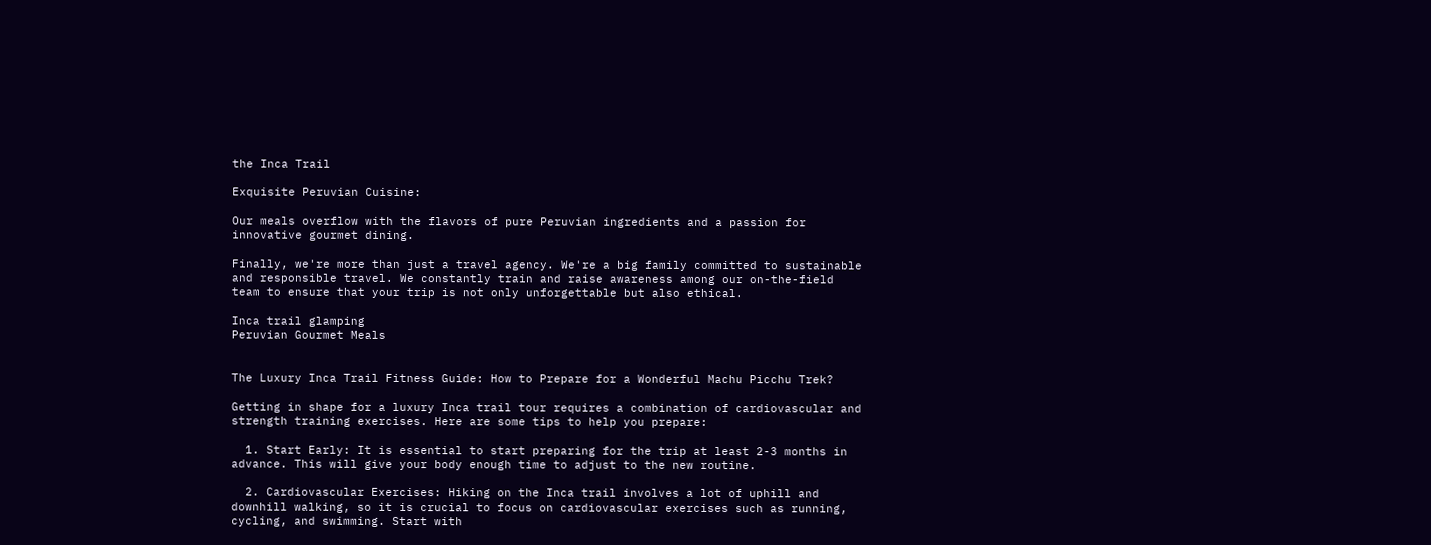the Inca Trail

Exquisite Peruvian Cuisine:

Our meals overflow with the flavors of pure Peruvian ingredients and a passion for innovative gourmet dining.

Finally, we're more than just a travel agency. We're a big family committed to sustainable and responsible travel. We constantly train and raise awareness among our on-the-field team to ensure that your trip is not only unforgettable but also ethical.

Inca trail glamping
Peruvian Gourmet Meals


The Luxury Inca Trail Fitness Guide: How to Prepare for a Wonderful Machu Picchu Trek?

Getting in shape for a luxury Inca trail tour requires a combination of cardiovascular and strength training exercises. Here are some tips to help you prepare:

  1. Start Early: It is essential to start preparing for the trip at least 2-3 months in advance. This will give your body enough time to adjust to the new routine.

  2. Cardiovascular Exercises: Hiking on the Inca trail involves a lot of uphill and downhill walking, so it is crucial to focus on cardiovascular exercises such as running, cycling, and swimming. Start with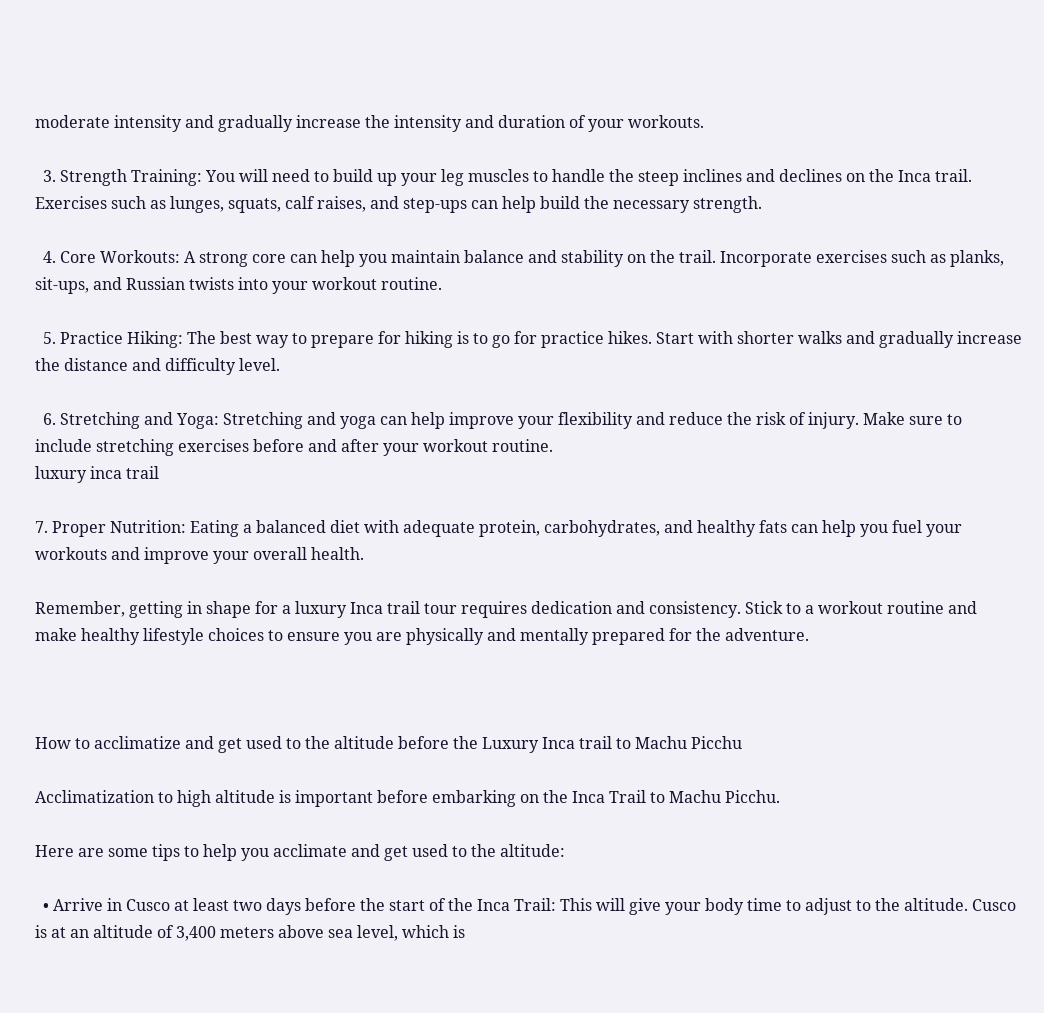moderate intensity and gradually increase the intensity and duration of your workouts.

  3. Strength Training: You will need to build up your leg muscles to handle the steep inclines and declines on the Inca trail. Exercises such as lunges, squats, calf raises, and step-ups can help build the necessary strength.

  4. Core Workouts: A strong core can help you maintain balance and stability on the trail. Incorporate exercises such as planks, sit-ups, and Russian twists into your workout routine.

  5. Practice Hiking: The best way to prepare for hiking is to go for practice hikes. Start with shorter walks and gradually increase the distance and difficulty level.

  6. Stretching and Yoga: Stretching and yoga can help improve your flexibility and reduce the risk of injury. Make sure to include stretching exercises before and after your workout routine.
luxury inca trail

7. Proper Nutrition: Eating a balanced diet with adequate protein, carbohydrates, and healthy fats can help you fuel your workouts and improve your overall health.

Remember, getting in shape for a luxury Inca trail tour requires dedication and consistency. Stick to a workout routine and make healthy lifestyle choices to ensure you are physically and mentally prepared for the adventure.



How to acclimatize and get used to the altitude before the Luxury Inca trail to Machu Picchu

Acclimatization to high altitude is important before embarking on the Inca Trail to Machu Picchu.

Here are some tips to help you acclimate and get used to the altitude:

  • Arrive in Cusco at least two days before the start of the Inca Trail: This will give your body time to adjust to the altitude. Cusco is at an altitude of 3,400 meters above sea level, which is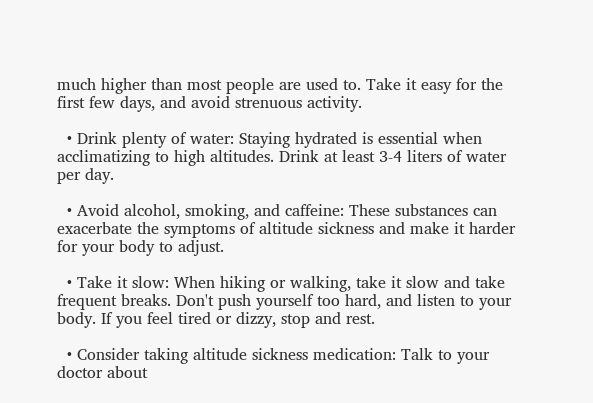much higher than most people are used to. Take it easy for the first few days, and avoid strenuous activity.

  • Drink plenty of water: Staying hydrated is essential when acclimatizing to high altitudes. Drink at least 3-4 liters of water per day.

  • Avoid alcohol, smoking, and caffeine: These substances can exacerbate the symptoms of altitude sickness and make it harder for your body to adjust.

  • Take it slow: When hiking or walking, take it slow and take frequent breaks. Don't push yourself too hard, and listen to your body. If you feel tired or dizzy, stop and rest.

  • Consider taking altitude sickness medication: Talk to your doctor about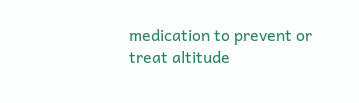medication to prevent or treat altitude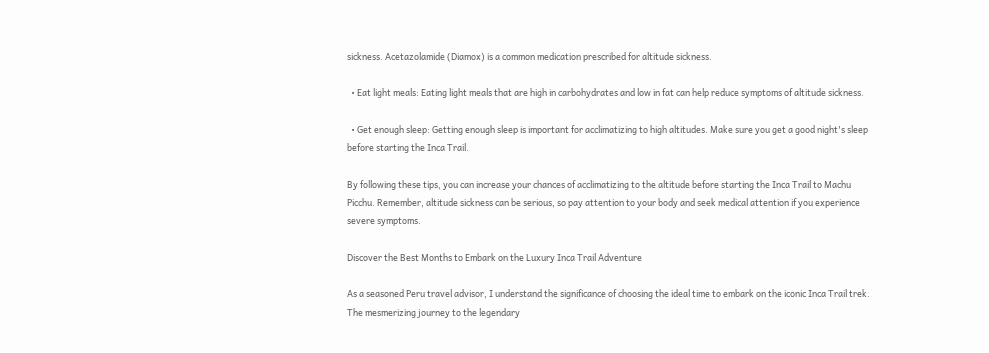sickness. Acetazolamide (Diamox) is a common medication prescribed for altitude sickness.

  • Eat light meals: Eating light meals that are high in carbohydrates and low in fat can help reduce symptoms of altitude sickness.

  • Get enough sleep: Getting enough sleep is important for acclimatizing to high altitudes. Make sure you get a good night's sleep before starting the Inca Trail.

By following these tips, you can increase your chances of acclimatizing to the altitude before starting the Inca Trail to Machu Picchu. Remember, altitude sickness can be serious, so pay attention to your body and seek medical attention if you experience severe symptoms.

Discover the Best Months to Embark on the Luxury Inca Trail Adventure

As a seasoned Peru travel advisor, I understand the significance of choosing the ideal time to embark on the iconic Inca Trail trek. The mesmerizing journey to the legendary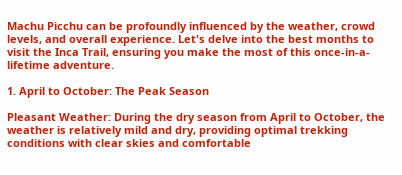Machu Picchu can be profoundly influenced by the weather, crowd levels, and overall experience. Let's delve into the best months to visit the Inca Trail, ensuring you make the most of this once-in-a-lifetime adventure.

1. April to October: The Peak Season

Pleasant Weather: During the dry season from April to October, the weather is relatively mild and dry, providing optimal trekking conditions with clear skies and comfortable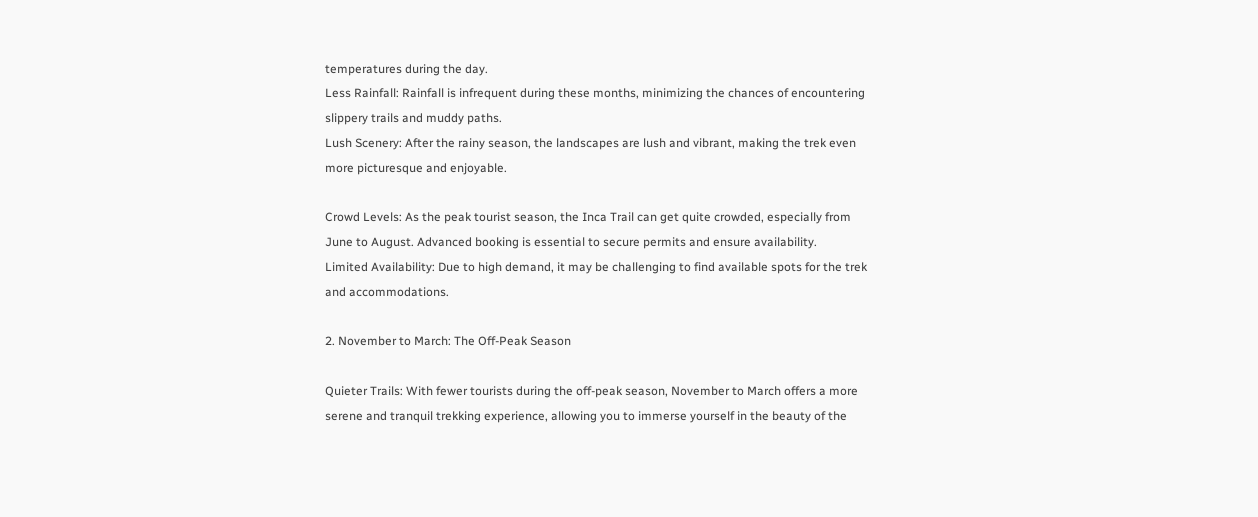temperatures during the day.
Less Rainfall: Rainfall is infrequent during these months, minimizing the chances of encountering slippery trails and muddy paths.
Lush Scenery: After the rainy season, the landscapes are lush and vibrant, making the trek even more picturesque and enjoyable.

Crowd Levels: As the peak tourist season, the Inca Trail can get quite crowded, especially from June to August. Advanced booking is essential to secure permits and ensure availability.
Limited Availability: Due to high demand, it may be challenging to find available spots for the trek and accommodations.

2. November to March: The Off-Peak Season

Quieter Trails: With fewer tourists during the off-peak season, November to March offers a more serene and tranquil trekking experience, allowing you to immerse yourself in the beauty of the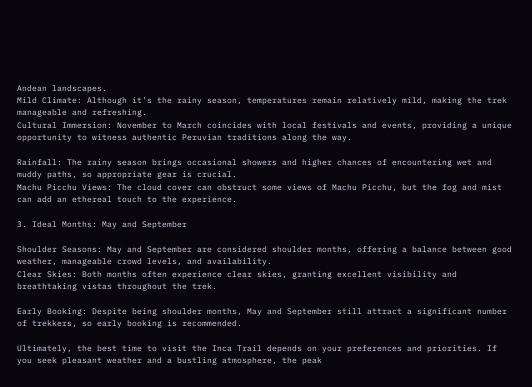Andean landscapes.
Mild Climate: Although it's the rainy season, temperatures remain relatively mild, making the trek manageable and refreshing.
Cultural Immersion: November to March coincides with local festivals and events, providing a unique opportunity to witness authentic Peruvian traditions along the way.

Rainfall: The rainy season brings occasional showers and higher chances of encountering wet and muddy paths, so appropriate gear is crucial.
Machu Picchu Views: The cloud cover can obstruct some views of Machu Picchu, but the fog and mist can add an ethereal touch to the experience.

3. Ideal Months: May and September

Shoulder Seasons: May and September are considered shoulder months, offering a balance between good weather, manageable crowd levels, and availability.
Clear Skies: Both months often experience clear skies, granting excellent visibility and breathtaking vistas throughout the trek.

Early Booking: Despite being shoulder months, May and September still attract a significant number of trekkers, so early booking is recommended.

Ultimately, the best time to visit the Inca Trail depends on your preferences and priorities. If you seek pleasant weather and a bustling atmosphere, the peak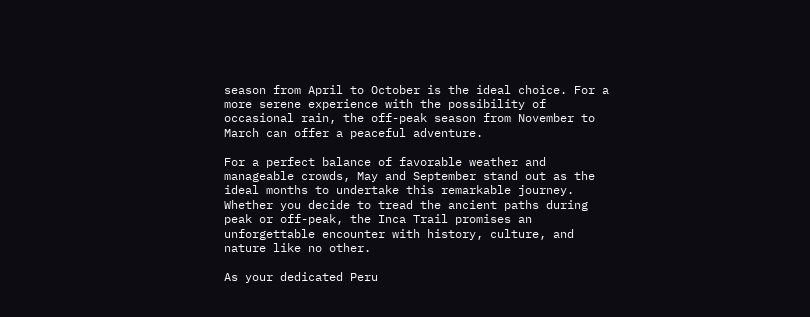season from April to October is the ideal choice. For a more serene experience with the possibility of occasional rain, the off-peak season from November to March can offer a peaceful adventure.

For a perfect balance of favorable weather and manageable crowds, May and September stand out as the ideal months to undertake this remarkable journey. Whether you decide to tread the ancient paths during peak or off-peak, the Inca Trail promises an unforgettable encounter with history, culture, and nature like no other.

As your dedicated Peru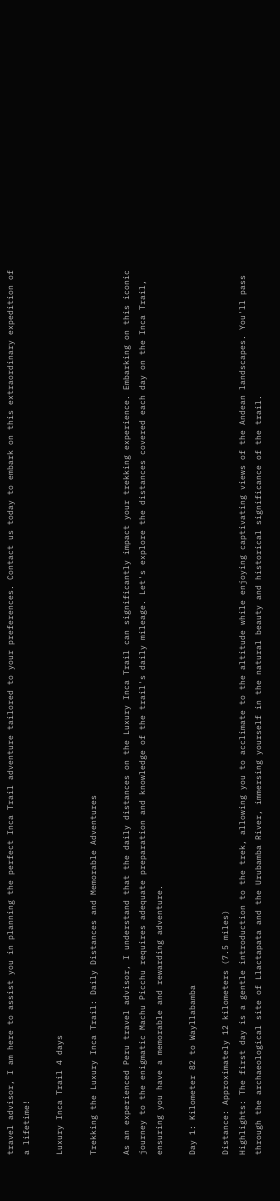travel advisor, I am here to assist you in planning the perfect Inca Trail adventure tailored to your preferences. Contact us today to embark on this extraordinary expedition of a lifetime!

Luxury Inca Trail 4 days

Trekking the Luxury Inca Trail: Daily Distances and Memorable Adventures

As an experienced Peru travel advisor, I understand that the daily distances on the Luxury Inca Trail can significantly impact your trekking experience. Embarking on this iconic journey to the enigmatic Machu Picchu requires adequate preparation and knowledge of the trail's daily mileage. Let's explore the distances covered each day on the Inca Trail, ensuring you have a memorable and rewarding adventure.

Day 1: Kilometer 82 to Wayllabamba

Distance: Approximately 12 kilometers (7.5 miles)
Highlights: The first day is a gentle introduction to the trek, allowing you to acclimate to the altitude while enjoying captivating views of the Andean landscapes. You'll pass through the archaeological site of Llactapata and the Urubamba River, immersing yourself in the natural beauty and historical significance of the trail.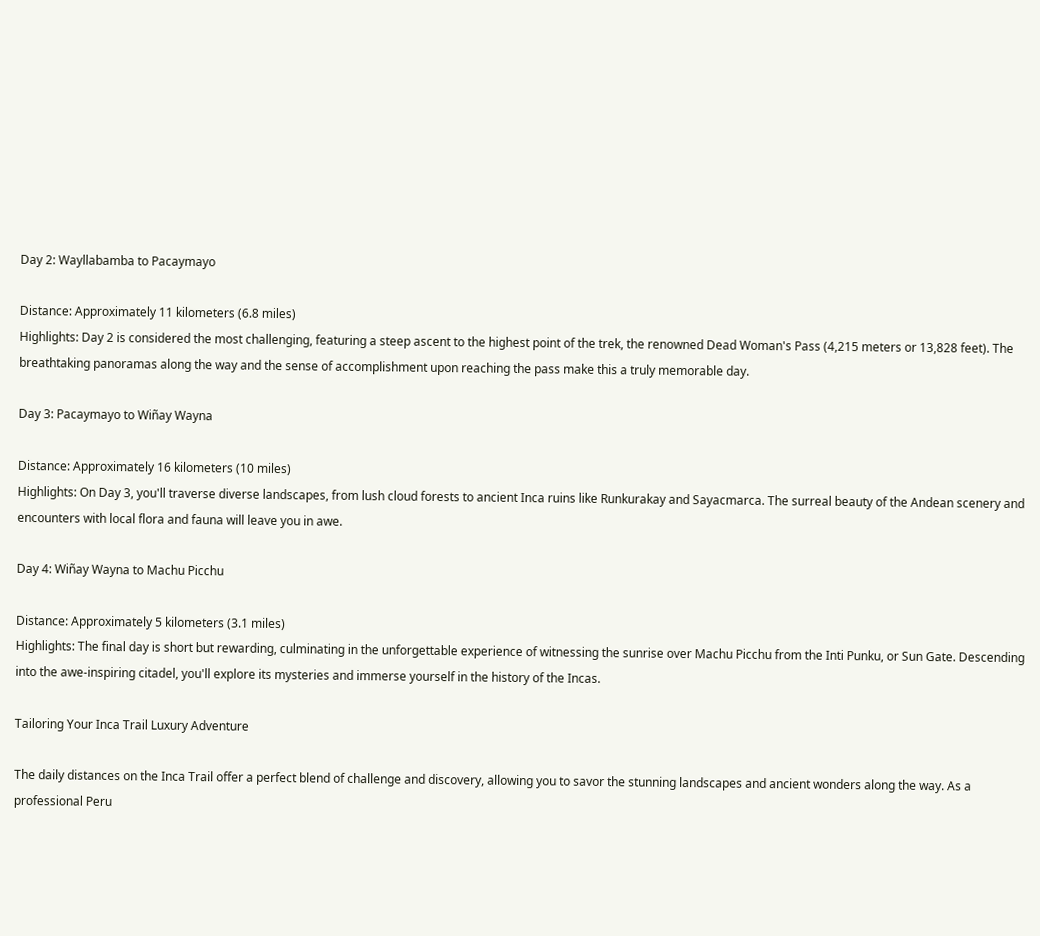Day 2: Wayllabamba to Pacaymayo

Distance: Approximately 11 kilometers (6.8 miles)
Highlights: Day 2 is considered the most challenging, featuring a steep ascent to the highest point of the trek, the renowned Dead Woman's Pass (4,215 meters or 13,828 feet). The breathtaking panoramas along the way and the sense of accomplishment upon reaching the pass make this a truly memorable day.

Day 3: Pacaymayo to Wiñay Wayna

Distance: Approximately 16 kilometers (10 miles)
Highlights: On Day 3, you'll traverse diverse landscapes, from lush cloud forests to ancient Inca ruins like Runkurakay and Sayacmarca. The surreal beauty of the Andean scenery and encounters with local flora and fauna will leave you in awe.

Day 4: Wiñay Wayna to Machu Picchu

Distance: Approximately 5 kilometers (3.1 miles)
Highlights: The final day is short but rewarding, culminating in the unforgettable experience of witnessing the sunrise over Machu Picchu from the Inti Punku, or Sun Gate. Descending into the awe-inspiring citadel, you'll explore its mysteries and immerse yourself in the history of the Incas.

Tailoring Your Inca Trail Luxury Adventure

The daily distances on the Inca Trail offer a perfect blend of challenge and discovery, allowing you to savor the stunning landscapes and ancient wonders along the way. As a professional Peru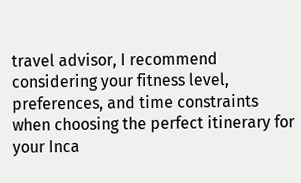travel advisor, I recommend considering your fitness level, preferences, and time constraints when choosing the perfect itinerary for your Inca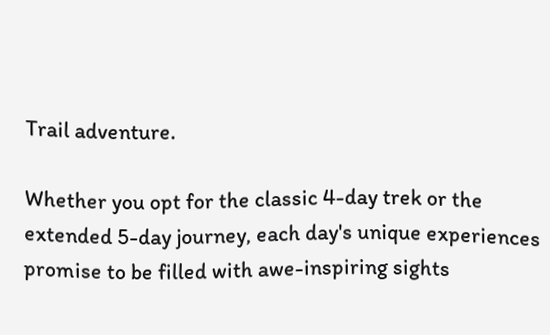Trail adventure.

Whether you opt for the classic 4-day trek or the extended 5-day journey, each day's unique experiences promise to be filled with awe-inspiring sights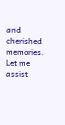and cherished memories. Let me assist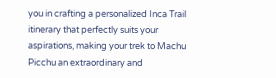you in crafting a personalized Inca Trail itinerary that perfectly suits your aspirations, making your trek to Machu Picchu an extraordinary and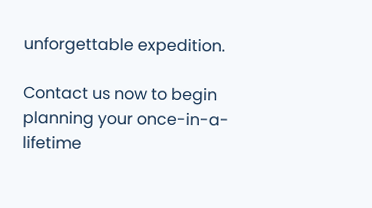unforgettable expedition.

Contact us now to begin planning your once-in-a-lifetime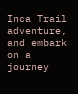Inca Trail adventure, and embark on a journey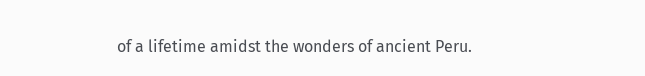of a lifetime amidst the wonders of ancient Peru.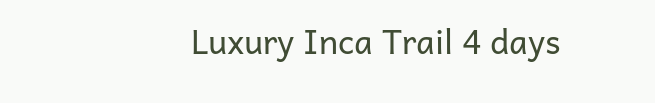Luxury Inca Trail 4 days